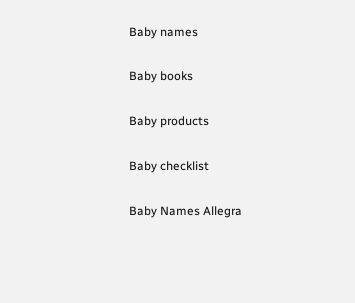Baby names

Baby books

Baby products

Baby checklist

Baby Names Allegra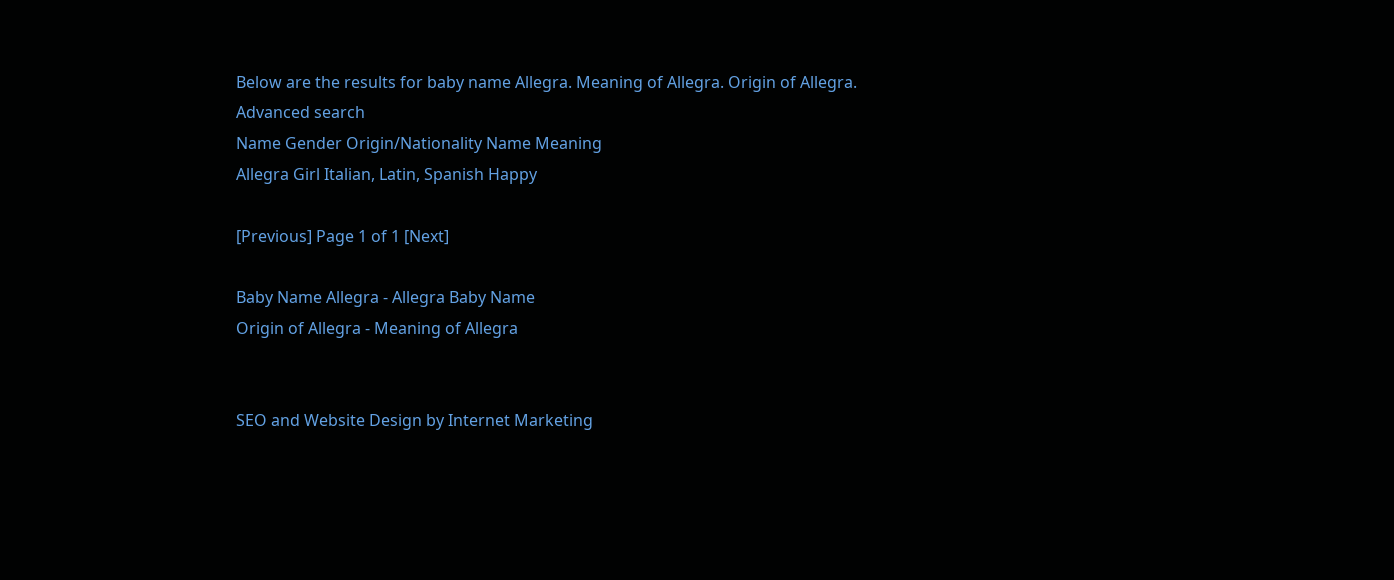Below are the results for baby name Allegra. Meaning of Allegra. Origin of Allegra.
Advanced search
Name Gender Origin/Nationality Name Meaning
Allegra Girl Italian, Latin, Spanish Happy

[Previous] Page 1 of 1 [Next]

Baby Name Allegra - Allegra Baby Name
Origin of Allegra - Meaning of Allegra


SEO and Website Design by Internet Marketing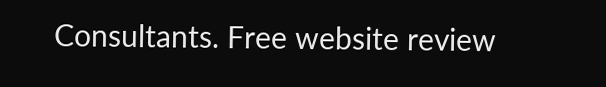Consultants. Free website review